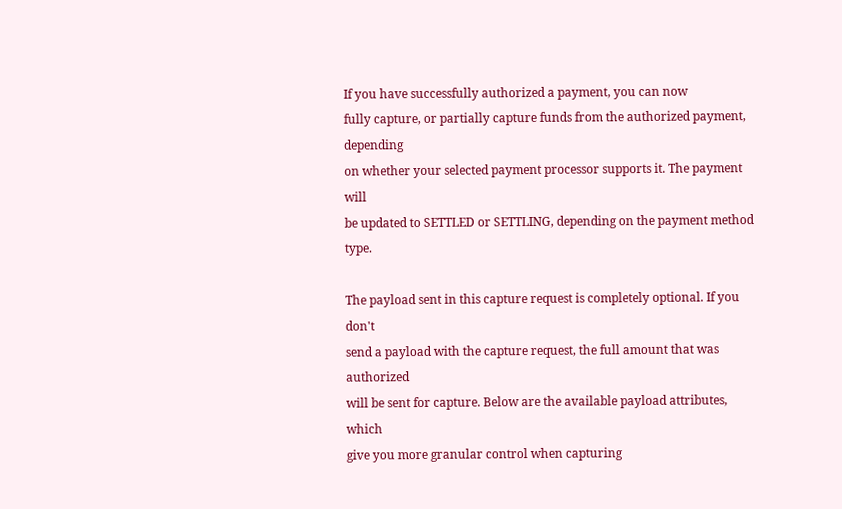If you have successfully authorized a payment, you can now
fully capture, or partially capture funds from the authorized payment, depending
on whether your selected payment processor supports it. The payment will
be updated to SETTLED or SETTLING, depending on the payment method type.

The payload sent in this capture request is completely optional. If you don't
send a payload with the capture request, the full amount that was authorized
will be sent for capture. Below are the available payload attributes, which
give you more granular control when capturing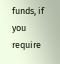funds, if you require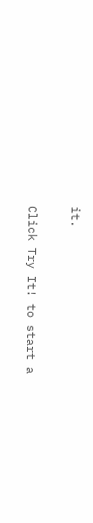it.

Click Try It! to start a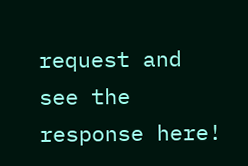request and see the response here!